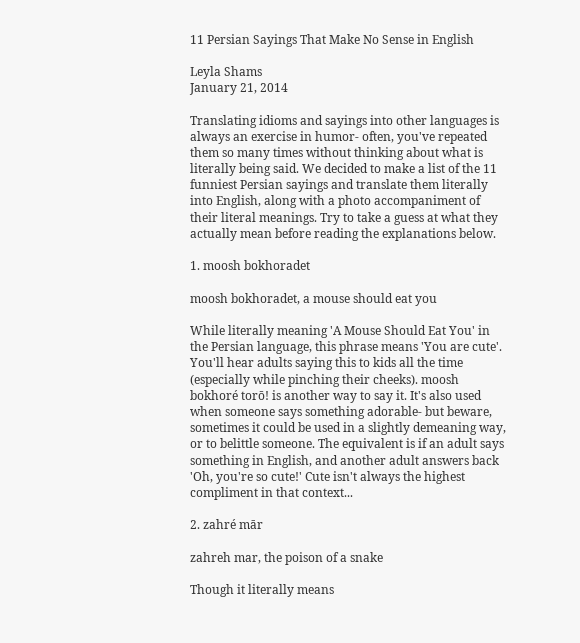11 Persian Sayings That Make No Sense in English

Leyla Shams
January 21, 2014

Translating idioms and sayings into other languages is always an exercise in humor- often, you've repeated them so many times without thinking about what is literally being said. We decided to make a list of the 11 funniest Persian sayings and translate them literally into English, along with a photo accompaniment of their literal meanings. Try to take a guess at what they actually mean before reading the explanations below.

1. moosh bokhoradet

moosh bokhoradet, a mouse should eat you

While literally meaning 'A Mouse Should Eat You' in the Persian language, this phrase means 'You are cute'. You'll hear adults saying this to kids all the time (especially while pinching their cheeks). moosh bokhoré torō! is another way to say it. It's also used when someone says something adorable- but beware, sometimes it could be used in a slightly demeaning way, or to belittle someone. The equivalent is if an adult says something in English, and another adult answers back 'Oh, you're so cute!' Cute isn't always the highest compliment in that context...

2. zahré mār

zahreh mar, the poison of a snake

Though it literally means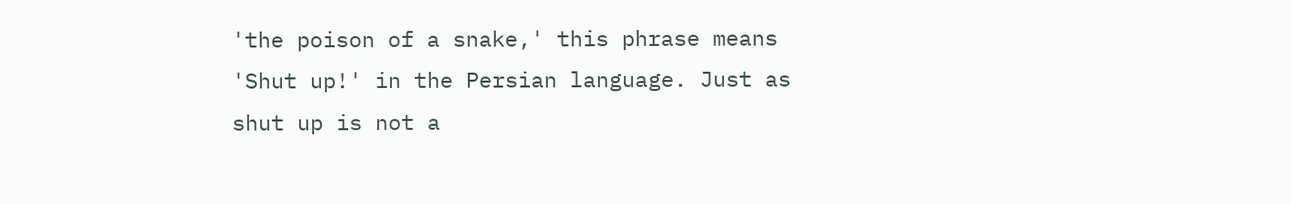'the poison of a snake,' this phrase means 'Shut up!' in the Persian language. Just as shut up is not a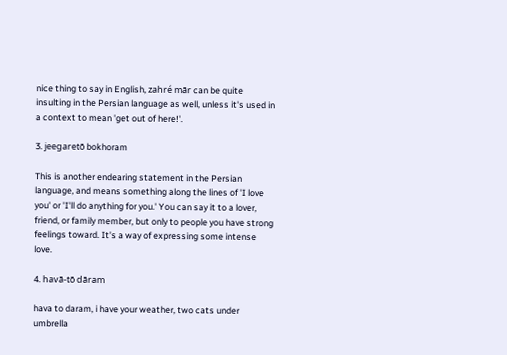nice thing to say in English, zahré mār can be quite insulting in the Persian language as well, unless it's used in a context to mean 'get out of here!'.

3. jeegaretō bokhoram

This is another endearing statement in the Persian language, and means something along the lines of 'I love you' or 'I'll do anything for you.' You can say it to a lover, friend, or family member, but only to people you have strong feelings toward. It's a way of expressing some intense love.

4. havā-tō dāram

hava to daram, i have your weather, two cats under umbrella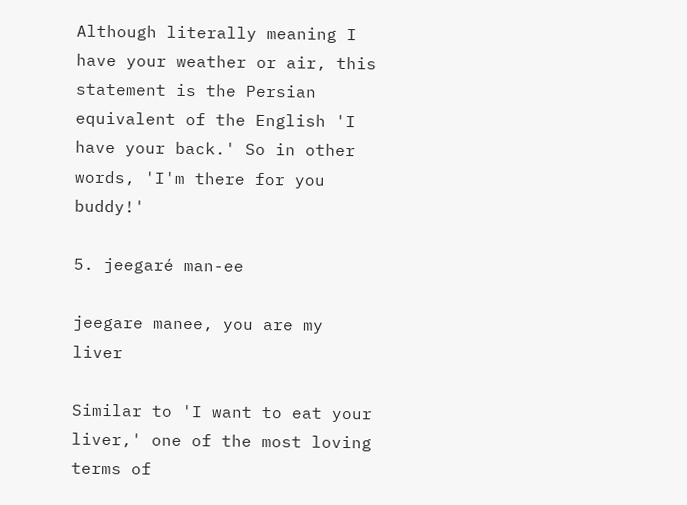Although literally meaning I have your weather or air, this statement is the Persian equivalent of the English 'I have your back.' So in other words, 'I'm there for you buddy!'

5. jeegaré man-ee

jeegare manee, you are my liver

Similar to 'I want to eat your liver,' one of the most loving terms of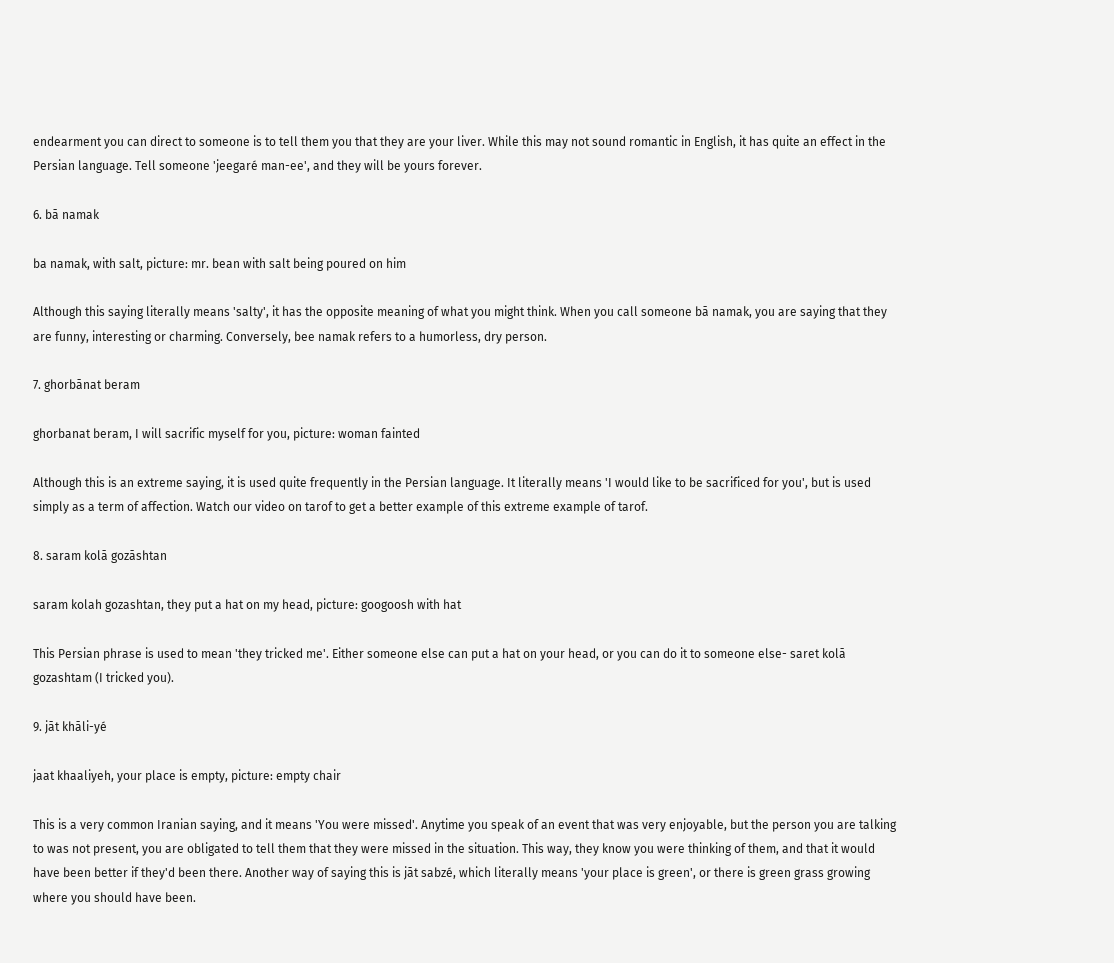endearment you can direct to someone is to tell them you that they are your liver. While this may not sound romantic in English, it has quite an effect in the Persian language. Tell someone 'jeegaré man-ee', and they will be yours forever.

6. bā namak

ba namak, with salt, picture: mr. bean with salt being poured on him

Although this saying literally means 'salty', it has the opposite meaning of what you might think. When you call someone bā namak, you are saying that they are funny, interesting or charming. Conversely, bee namak refers to a humorless, dry person.

7. ghorbānat beram

ghorbanat beram, I will sacrific myself for you, picture: woman fainted

Although this is an extreme saying, it is used quite frequently in the Persian language. It literally means 'I would like to be sacrificed for you', but is used simply as a term of affection. Watch our video on tarof to get a better example of this extreme example of tarof.

8. saram kolā gozāshtan

saram kolah gozashtan, they put a hat on my head, picture: googoosh with hat

This Persian phrase is used to mean 'they tricked me'. Either someone else can put a hat on your head, or you can do it to someone else- saret kolā gozashtam (I tricked you).

9. jāt khāli-yé

jaat khaaliyeh, your place is empty, picture: empty chair

This is a very common Iranian saying, and it means 'You were missed'. Anytime you speak of an event that was very enjoyable, but the person you are talking to was not present, you are obligated to tell them that they were missed in the situation. This way, they know you were thinking of them, and that it would have been better if they'd been there. Another way of saying this is jāt sabzé, which literally means 'your place is green', or there is green grass growing where you should have been.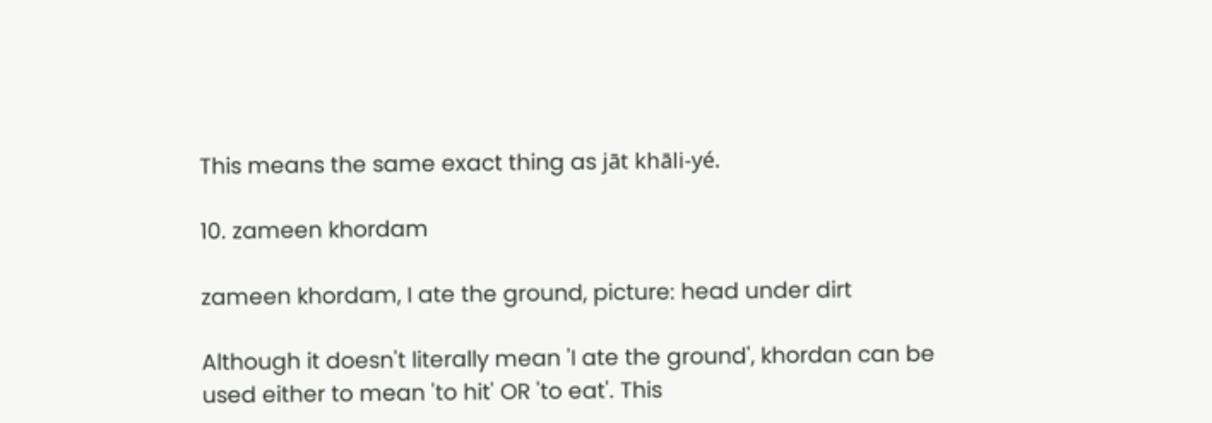This means the same exact thing as jāt khāli-yé.

10. zameen khordam

zameen khordam, I ate the ground, picture: head under dirt

Although it doesn't literally mean 'I ate the ground', khordan can be used either to mean 'to hit' OR 'to eat'. This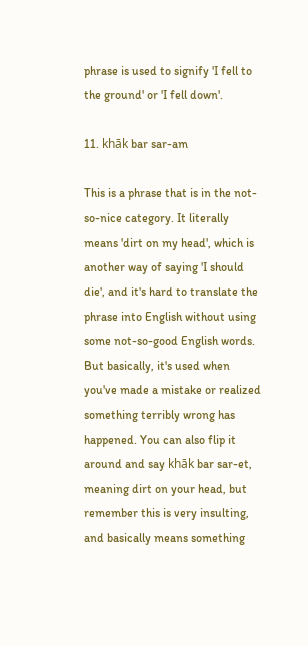phrase is used to signify 'I fell to the ground' or 'I fell down'.

11. khāk bar sar-am

This is a phrase that is in the not-so-nice category. It literally means 'dirt on my head', which is another way of saying 'I should die', and it's hard to translate the phrase into English without using some not-so-good English words. But basically, it's used when you've made a mistake or realized something terribly wrong has happened. You can also flip it around and say khāk bar sar-et, meaning dirt on your head, but remember this is very insulting, and basically means something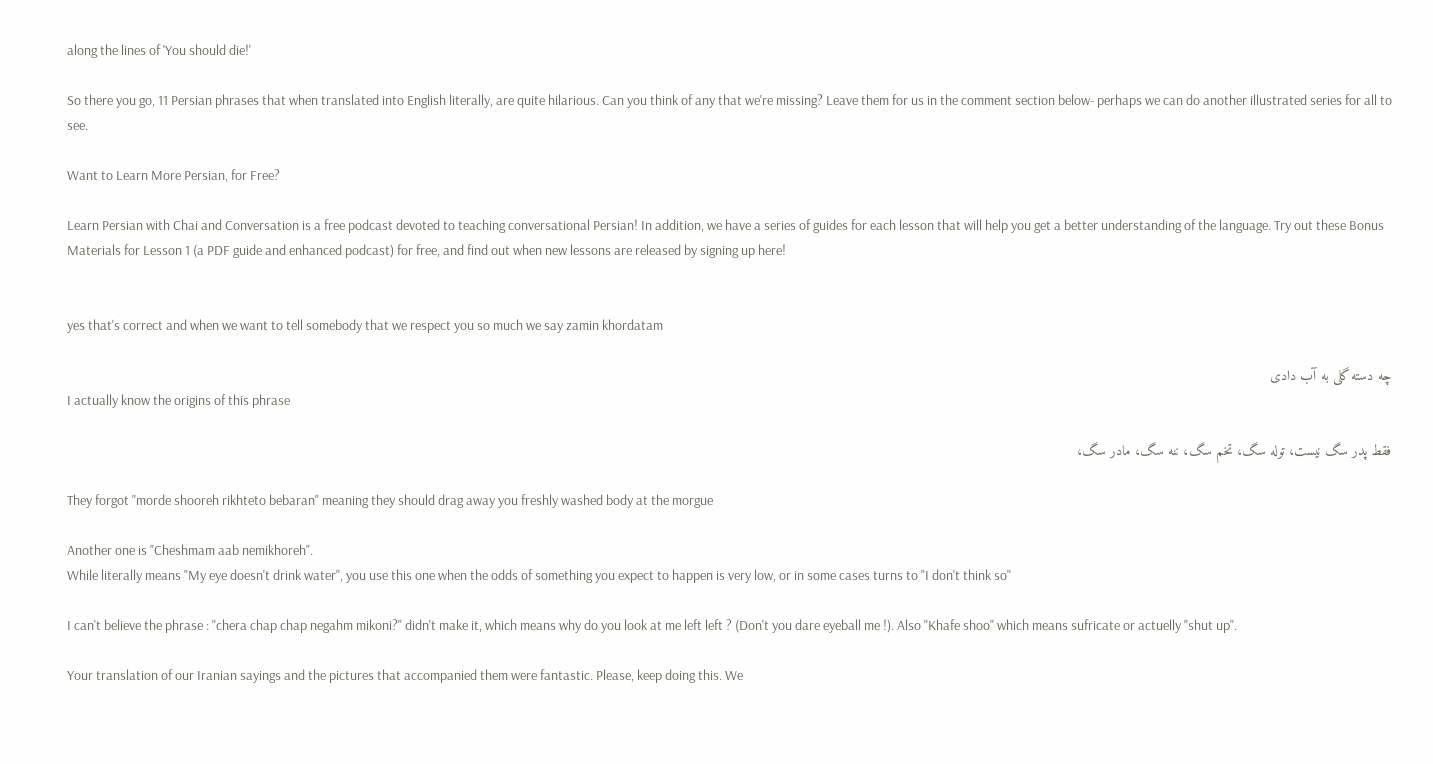along the lines of 'You should die!'

So there you go, 11 Persian phrases that when translated into English literally, are quite hilarious. Can you think of any that we're missing? Leave them for us in the comment section below- perhaps we can do another illustrated series for all to see.

Want to Learn More Persian, for Free?

Learn Persian with Chai and Conversation is a free podcast devoted to teaching conversational Persian! In addition, we have a series of guides for each lesson that will help you get a better understanding of the language. Try out these Bonus Materials for Lesson 1 (a PDF guide and enhanced podcast) for free, and find out when new lessons are released by signing up here!


yes that's correct and when we want to tell somebody that we respect you so much we say zamin khordatam

چه دسته گلی‌ به آب دادی
I actually know the origins of this phrase

فقط پدر سگ نیست، توله سگ، تخم سگ، ننه سگ، مادر سگ،

They forgot "morde shooreh rikhteto bebaran" meaning they should drag away you freshly washed body at the morgue

Another one is "Cheshmam aab nemikhoreh".
While literally means "My eye doesn't drink water", you use this one when the odds of something you expect to happen is very low, or in some cases turns to "I don't think so"

I can't believe the phrase : "chera chap chap negahm mikoni?" didn't make it, which means why do you look at me left left ? (Don't you dare eyeball me !). Also "Khafe shoo" which means sufricate or actuelly "shut up".

Your translation of our Iranian sayings and the pictures that accompanied them were fantastic. Please, keep doing this. We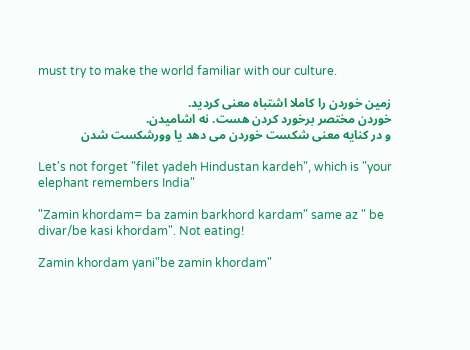must try to make the world familiar with our culture.

زمین خوردن را کاملا اشتباه معنی کردید.
خوردن مختصر برخورد کردن هست. نه اشامیدن.
و در کنایه معنی شکست خوردن می دهد یا وورشکست شدن

Let's not forget "filet yadeh Hindustan kardeh", which is "your elephant remembers India"

"Zamin khordam= ba zamin barkhord kardam" same az " be divar/be kasi khordam". Not eating!

Zamin khordam yani"be zamin khordam"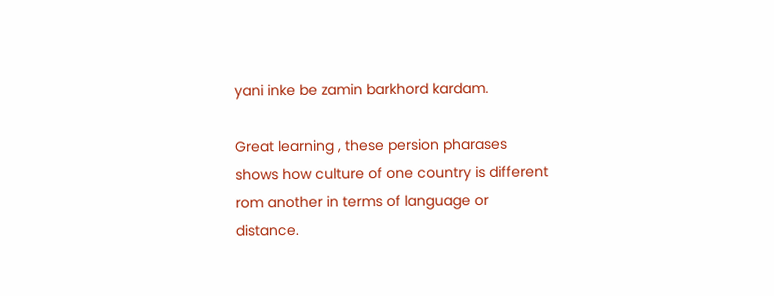yani inke be zamin barkhord kardam.

Great learning , these persion pharases shows how culture of one country is different rom another in terms of language or distance.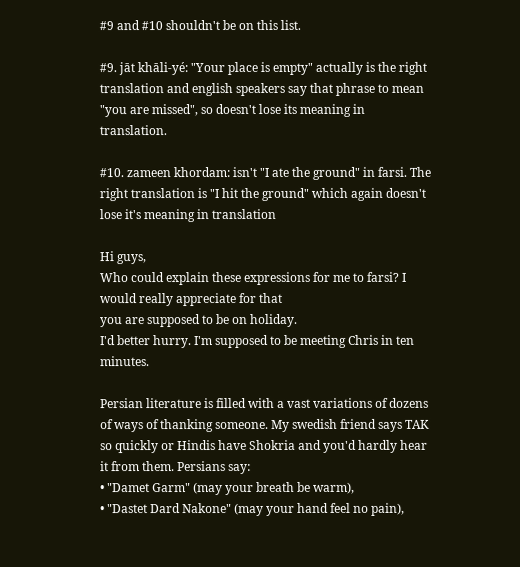#9 and #10 shouldn't be on this list.

#9. jāt khāli-yé: "Your place is empty" actually is the right translation and english speakers say that phrase to mean "you are missed", so doesn't lose its meaning in translation.

#10. zameen khordam: isn't "I ate the ground" in farsi. The right translation is "I hit the ground" which again doesn't lose it's meaning in translation

Hi guys,
Who could explain these expressions for me to farsi? I would really appreciate for that
you are supposed to be on holiday.
I'd better hurry. I'm supposed to be meeting Chris in ten minutes.

Persian literature is filled with a vast variations of dozens of ways of thanking someone. My swedish friend says TAK so quickly or Hindis have Shokria and you'd hardly hear it from them. Persians say:
• "Damet Garm" (may your breath be warm),
• "Dastet Dard Nakone" (may your hand feel no pain),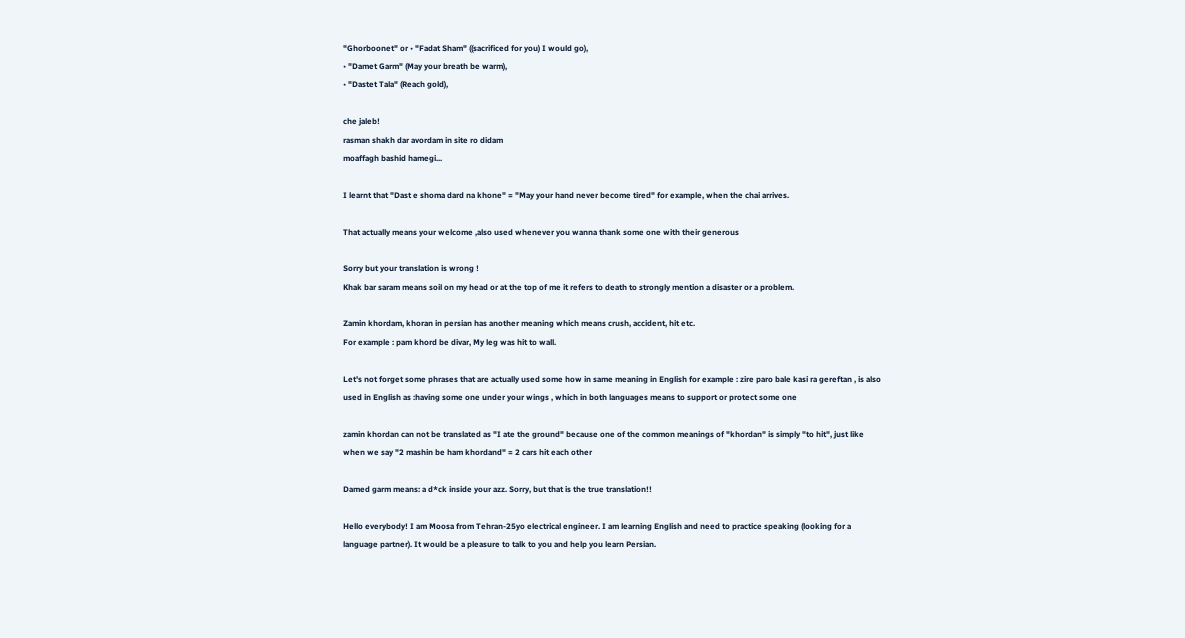"Ghorboonet" or • "Fadat Sham" ((sacrificed for you) I would go),
• "Damet Garm" (May your breath be warm),
• "Dastet Tala" (Reach gold),

che jaleb!
rasman shakh dar avordam in site ro didam
moaffagh bashid hamegi...

I learnt that "Dast e shoma dard na khone" = "May your hand never become tired" for example, when the chai arrives.

That actually means your welcome ,also used whenever you wanna thank some one with their generous

Sorry but your translation is wrong !
Khak bar saram means soil on my head or at the top of me it refers to death to strongly mention a disaster or a problem.

Zamin khordam, khoran in persian has another meaning which means crush, accident, hit etc.
For example : pam khord be divar, My leg was hit to wall.

Let's not forget some phrases that are actually used some how in same meaning in English for example : zire paro bale kasi ra gereftan , is also used in English as :having some one under your wings , which in both languages means to support or protect some one

zamin khordan can not be translated as "I ate the ground" because one of the common meanings of "khordan" is simply "to hit", just like when we say "2 mashin be ham khordand" = 2 cars hit each other

Damed garm means: a d*ck inside your azz. Sorry, but that is the true translation!!

Hello everybody! I am Moosa from Tehran-25yo electrical engineer. I am learning English and need to practice speaking (looking for a language partner). It would be a pleasure to talk to you and help you learn Persian.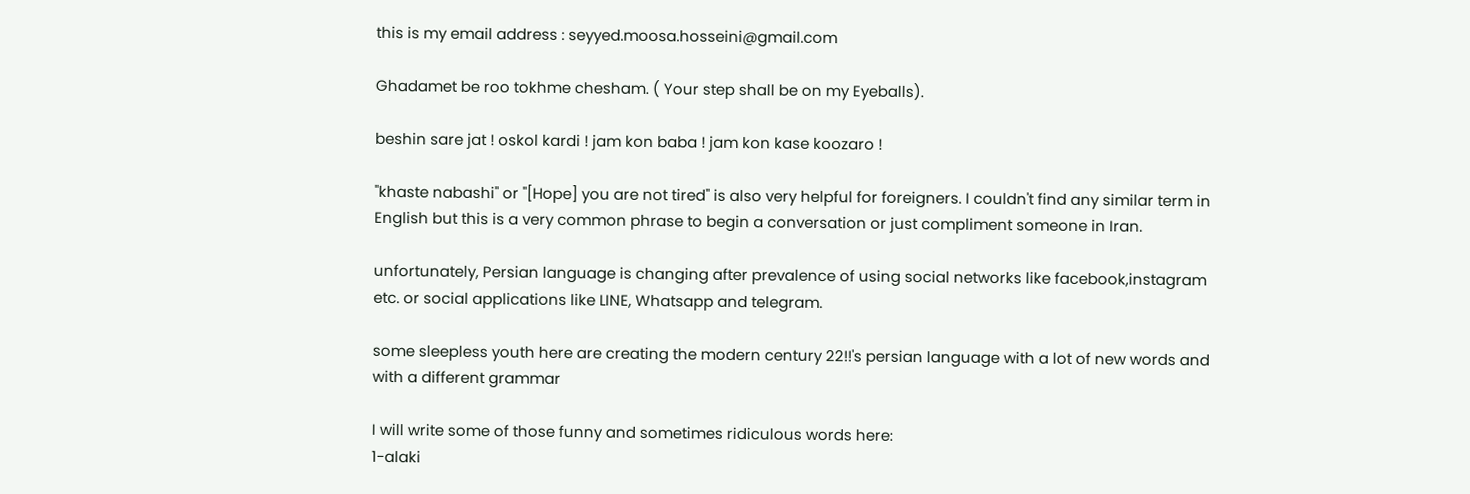this is my email address : seyyed.moosa.hosseini@gmail.com

Ghadamet be roo tokhme chesham. ( Your step shall be on my Eyeballs).

beshin sare jat ! oskol kardi ! jam kon baba ! jam kon kase koozaro !

"khaste nabashi" or "[Hope] you are not tired" is also very helpful for foreigners. I couldn't find any similar term in English but this is a very common phrase to begin a conversation or just compliment someone in Iran.

unfortunately, Persian language is changing after prevalence of using social networks like facebook,instagram etc. or social applications like LINE, Whatsapp and telegram.

some sleepless youth here are creating the modern century 22!!'s persian language with a lot of new words and with a different grammar

I will write some of those funny and sometimes ridiculous words here:
1-alaki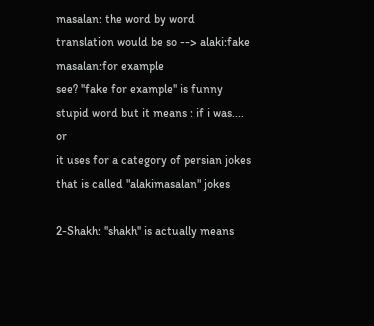masalan: the word by word translation would be so --> alaki:fake masalan:for example
see? ''fake for example'' is funny stupid word but it means : if i was.... or
it uses for a category of persian jokes that is called "alakimasalan" jokes

2-Shakh: ''shakh'' is actually means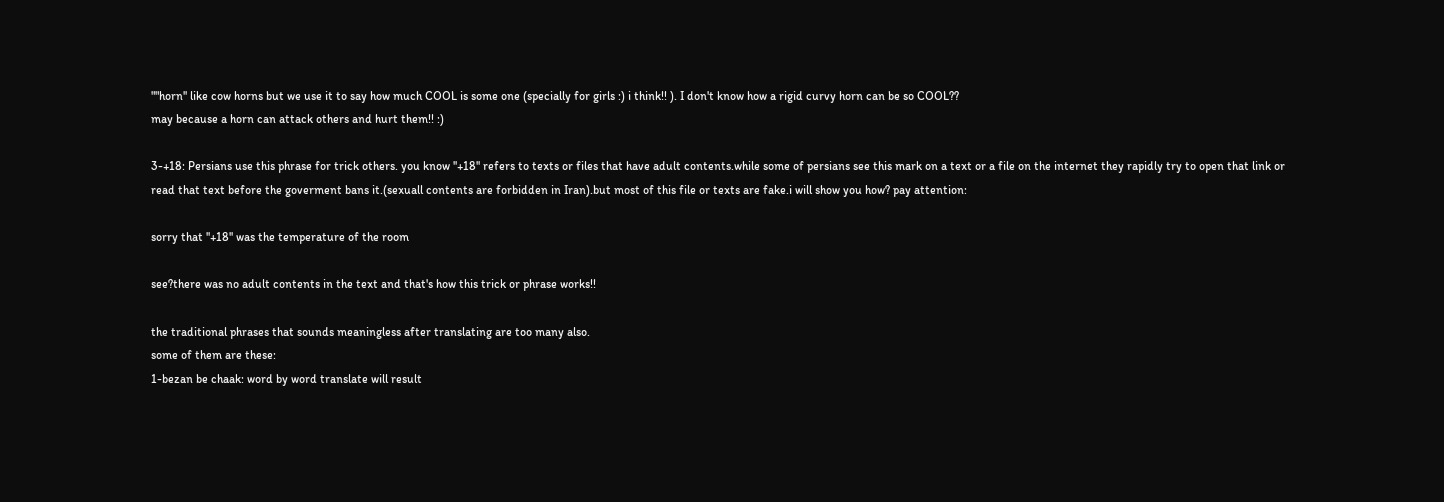""horn'' like cow horns but we use it to say how much COOL is some one (specially for girls :) i think!! ). I don't know how a rigid curvy horn can be so COOL??
may because a horn can attack others and hurt them!! :)

3-+18: Persians use this phrase for trick others. you know ''+18'' refers to texts or files that have adult contents.while some of persians see this mark on a text or a file on the internet they rapidly try to open that link or read that text before the goverment bans it.(sexuall contents are forbidden in Iran).but most of this file or texts are fake.i will show you how? pay attention:

sorry that ''+18'' was the temperature of the room

see?there was no adult contents in the text and that's how this trick or phrase works!!

the traditional phrases that sounds meaningless after translating are too many also.
some of them are these:
1-bezan be chaak: word by word translate will result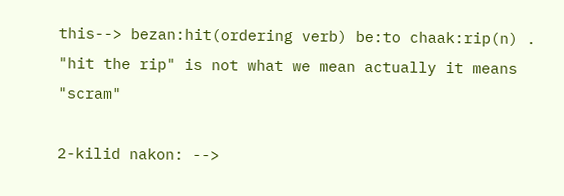this--> bezan:hit(ordering verb) be:to chaak:rip(n) . "hit the rip" is not what we mean actually it means "scram"

2-kilid nakon: -->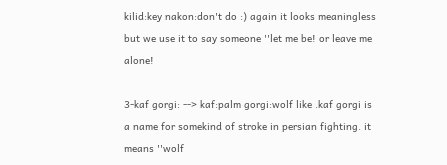kilid:key nakon:don't do :) again it looks meaningless but we use it to say someone ''let me be! or leave me alone!

3-kaf gorgi: --> kaf:palm gorgi:wolf like .kaf gorgi is a name for somekind of stroke in persian fighting. it means ''wolf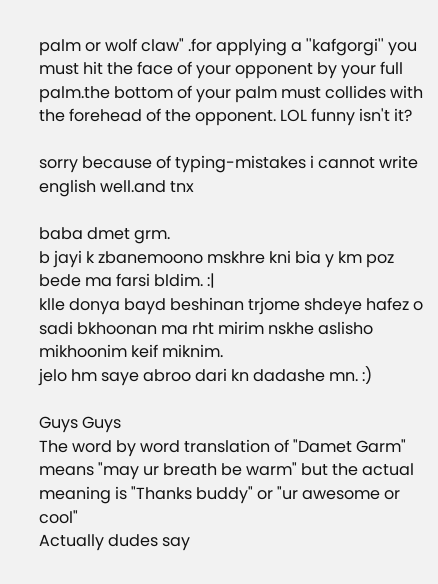palm or wolf claw" .for applying a ''kafgorgi'' you must hit the face of your opponent by your full palm.the bottom of your palm must collides with the forehead of the opponent. LOL funny isn't it?

sorry because of typing-mistakes i cannot write english well.and tnx

baba dmet grm.
b jayi k zbanemoono mskhre kni bia y km poz bede ma farsi bldim. :|
klle donya bayd beshinan trjome shdeye hafez o sadi bkhoonan ma rht mirim nskhe aslisho mikhoonim keif miknim.
jelo hm saye abroo dari kn dadashe mn. :)

Guys Guys
The word by word translation of "Damet Garm" means "may ur breath be warm" but the actual meaning is "Thanks buddy" or "ur awesome or cool"
Actually dudes say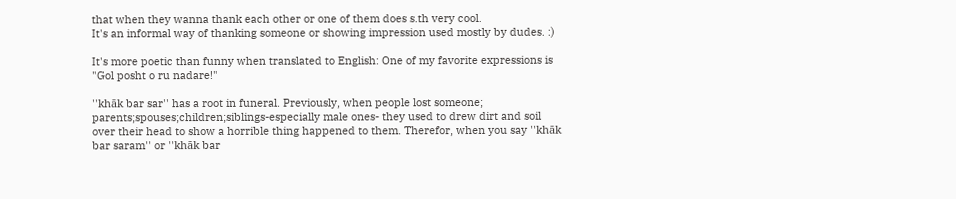that when they wanna thank each other or one of them does s.th very cool.
It's an informal way of thanking someone or showing impression used mostly by dudes. :)

It's more poetic than funny when translated to English: One of my favorite expressions is "Gol posht o ru nadare!"

''khāk bar sar'' has a root in funeral. Previously, when people lost someone; parents;spouses;children;siblings-especially male ones- they used to drew dirt and soil over their head to show a horrible thing happened to them. Therefor, when you say ''khāk bar saram'' or ''khāk bar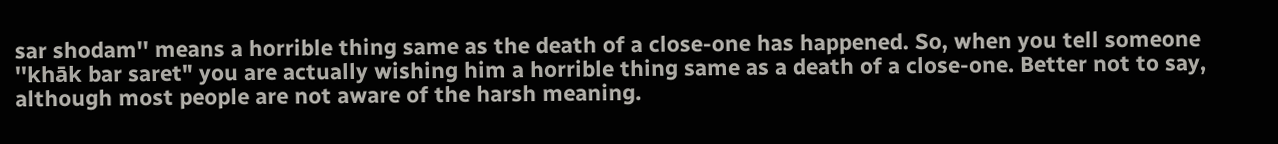sar shodam'' means a horrible thing same as the death of a close-one has happened. So, when you tell someone ''khāk bar saret" you are actually wishing him a horrible thing same as a death of a close-one. Better not to say, although most people are not aware of the harsh meaning.